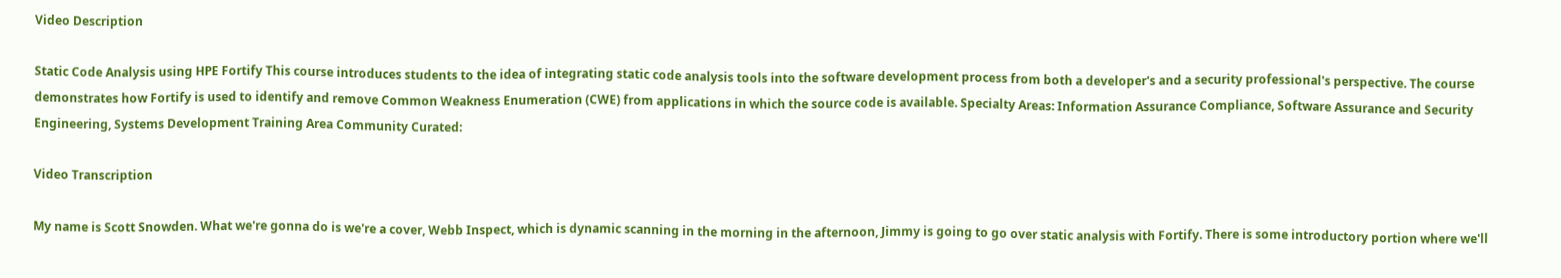Video Description

Static Code Analysis using HPE Fortify This course introduces students to the idea of integrating static code analysis tools into the software development process from both a developer's and a security professional's perspective. The course demonstrates how Fortify is used to identify and remove Common Weakness Enumeration (CWE) from applications in which the source code is available. Specialty Areas: Information Assurance Compliance, Software Assurance and Security Engineering, Systems Development Training Area Community Curated:

Video Transcription

My name is Scott Snowden. What we're gonna do is we're a cover, Webb Inspect, which is dynamic scanning in the morning in the afternoon, Jimmy is going to go over static analysis with Fortify. There is some introductory portion where we'll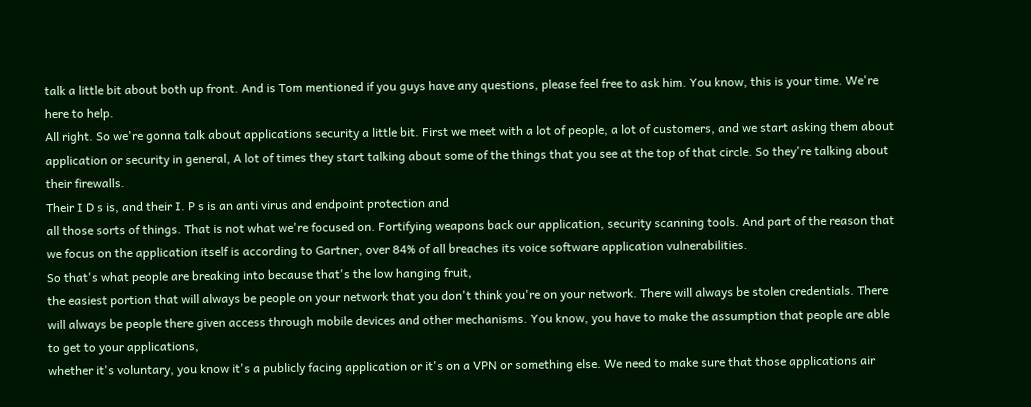talk a little bit about both up front. And is Tom mentioned if you guys have any questions, please feel free to ask him. You know, this is your time. We're here to help.
All right. So we're gonna talk about applications security a little bit. First we meet with a lot of people, a lot of customers, and we start asking them about application or security in general, A lot of times they start talking about some of the things that you see at the top of that circle. So they're talking about their firewalls.
Their I D s is, and their I. P s is an anti virus and endpoint protection and
all those sorts of things. That is not what we're focused on. Fortifying weapons back our application, security scanning tools. And part of the reason that we focus on the application itself is according to Gartner, over 84% of all breaches its voice software application vulnerabilities.
So that's what people are breaking into because that's the low hanging fruit,
the easiest portion that will always be people on your network that you don't think you're on your network. There will always be stolen credentials. There will always be people there given access through mobile devices and other mechanisms. You know, you have to make the assumption that people are able to get to your applications,
whether it's voluntary, you know it's a publicly facing application or it's on a VPN or something else. We need to make sure that those applications air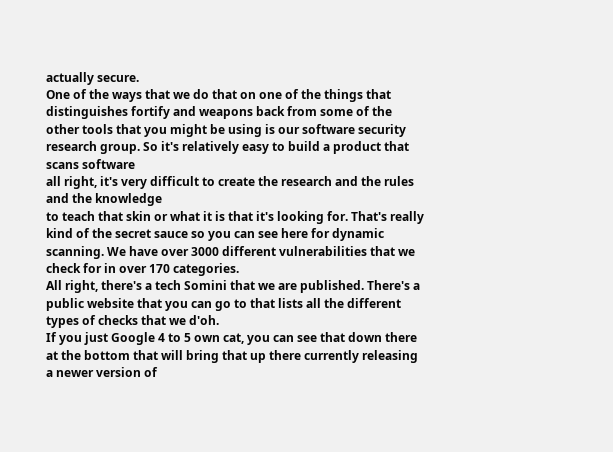actually secure.
One of the ways that we do that on one of the things that distinguishes fortify and weapons back from some of the other tools that you might be using is our software security research group. So it's relatively easy to build a product that scans software
all right, it's very difficult to create the research and the rules and the knowledge
to teach that skin or what it is that it's looking for. That's really kind of the secret sauce so you can see here for dynamic scanning. We have over 3000 different vulnerabilities that we check for in over 170 categories.
All right, there's a tech Somini that we are published. There's a public website that you can go to that lists all the different types of checks that we d'oh.
If you just Google 4 to 5 own cat, you can see that down there at the bottom that will bring that up there currently releasing a newer version of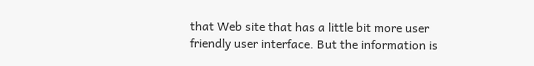that Web site that has a little bit more user friendly user interface. But the information is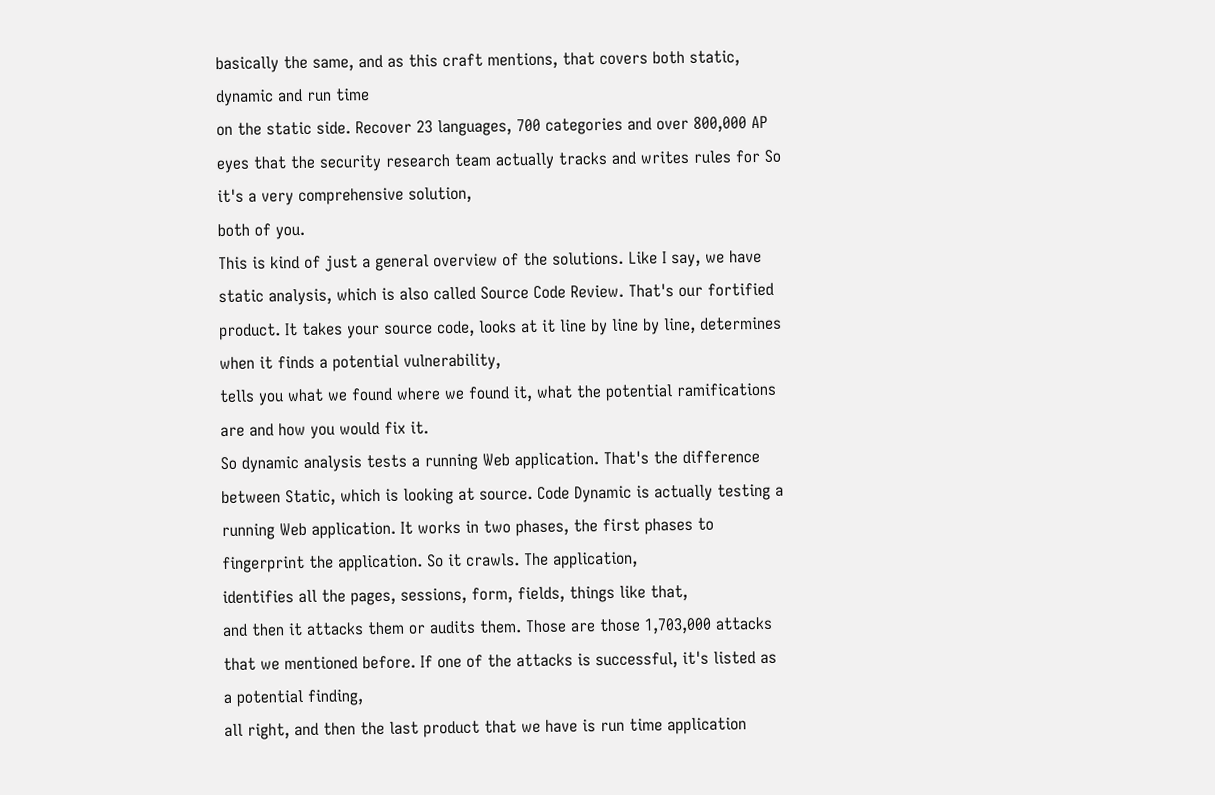basically the same, and as this craft mentions, that covers both static, dynamic and run time
on the static side. Recover 23 languages, 700 categories and over 800,000 AP eyes that the security research team actually tracks and writes rules for So it's a very comprehensive solution,
both of you.
This is kind of just a general overview of the solutions. Like I say, we have static analysis, which is also called Source Code Review. That's our fortified product. It takes your source code, looks at it line by line by line, determines when it finds a potential vulnerability,
tells you what we found where we found it, what the potential ramifications are and how you would fix it.
So dynamic analysis tests a running Web application. That's the difference between Static, which is looking at source. Code Dynamic is actually testing a running Web application. It works in two phases, the first phases to fingerprint the application. So it crawls. The application,
identifies all the pages, sessions, form, fields, things like that,
and then it attacks them or audits them. Those are those 1,703,000 attacks that we mentioned before. If one of the attacks is successful, it's listed as a potential finding,
all right, and then the last product that we have is run time application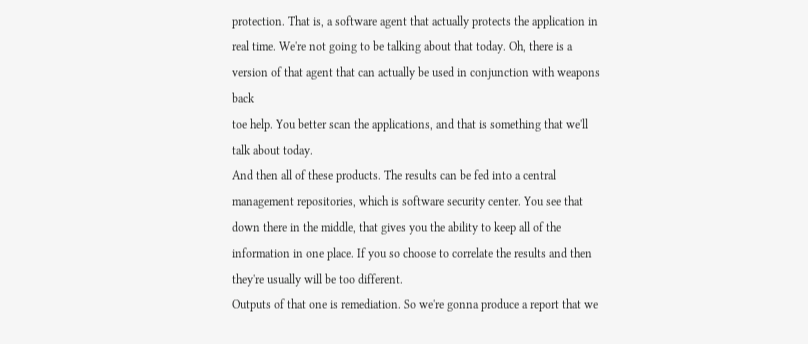protection. That is, a software agent that actually protects the application in real time. We're not going to be talking about that today. Oh, there is a version of that agent that can actually be used in conjunction with weapons back
toe help. You better scan the applications, and that is something that we'll talk about today.
And then all of these products. The results can be fed into a central management repositories, which is software security center. You see that down there in the middle, that gives you the ability to keep all of the information in one place. If you so choose to correlate the results and then they're usually will be too different.
Outputs of that one is remediation. So we're gonna produce a report that we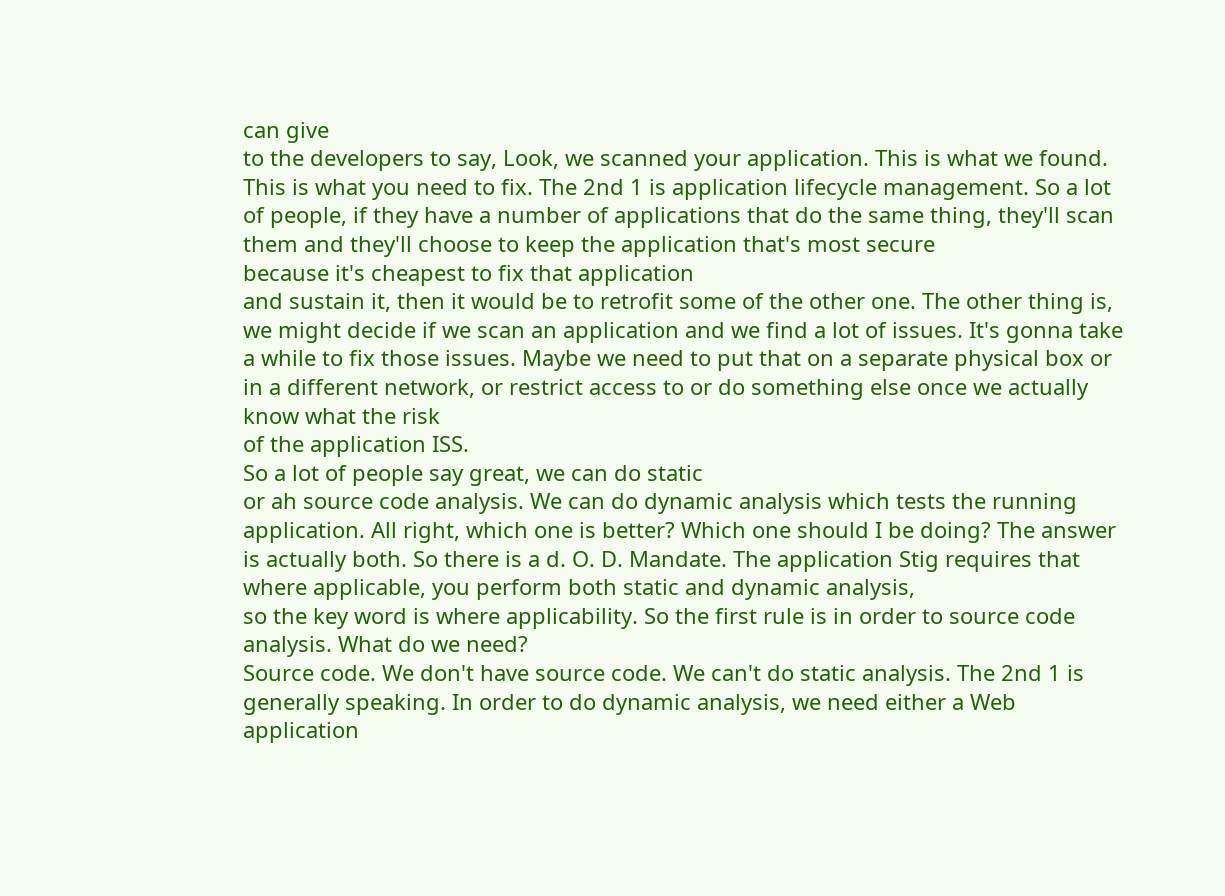can give
to the developers to say, Look, we scanned your application. This is what we found. This is what you need to fix. The 2nd 1 is application lifecycle management. So a lot of people, if they have a number of applications that do the same thing, they'll scan them and they'll choose to keep the application that's most secure
because it's cheapest to fix that application
and sustain it, then it would be to retrofit some of the other one. The other thing is, we might decide if we scan an application and we find a lot of issues. It's gonna take a while to fix those issues. Maybe we need to put that on a separate physical box or in a different network, or restrict access to or do something else once we actually know what the risk
of the application ISS.
So a lot of people say great, we can do static
or ah source code analysis. We can do dynamic analysis which tests the running application. All right, which one is better? Which one should I be doing? The answer is actually both. So there is a d. O. D. Mandate. The application Stig requires that where applicable, you perform both static and dynamic analysis,
so the key word is where applicability. So the first rule is in order to source code analysis. What do we need?
Source code. We don't have source code. We can't do static analysis. The 2nd 1 is generally speaking. In order to do dynamic analysis, we need either a Web application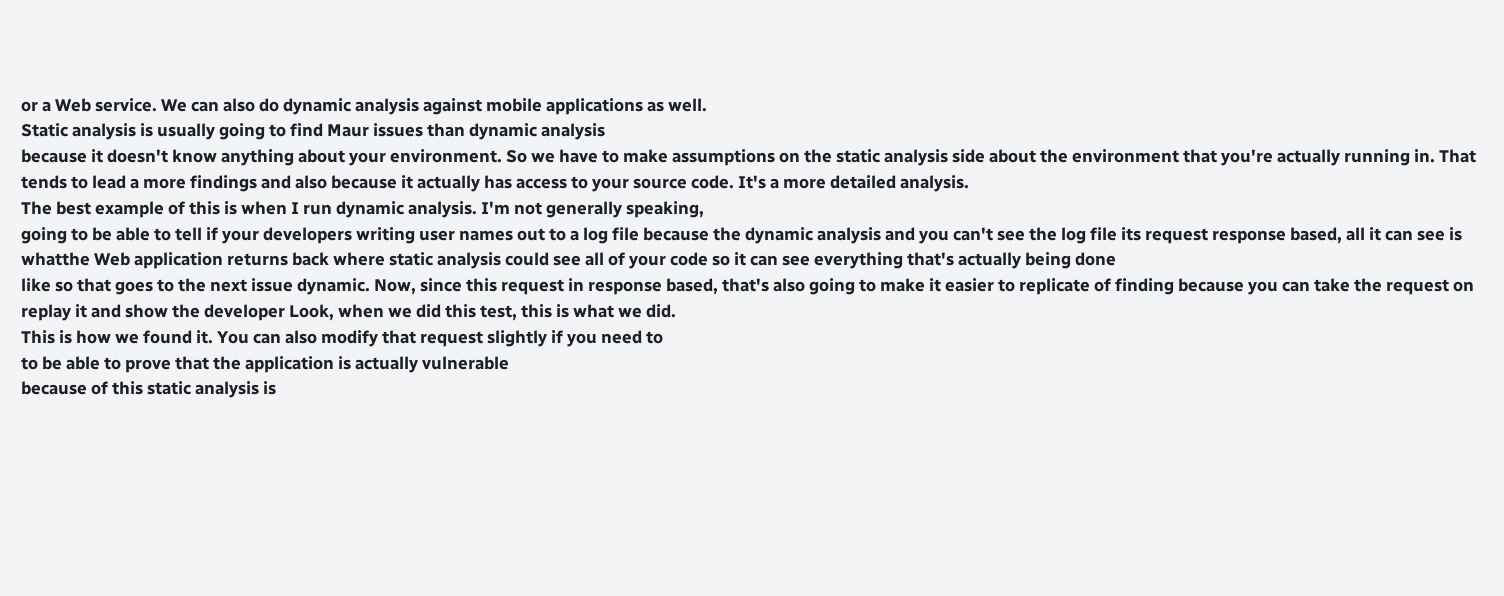or a Web service. We can also do dynamic analysis against mobile applications as well.
Static analysis is usually going to find Maur issues than dynamic analysis
because it doesn't know anything about your environment. So we have to make assumptions on the static analysis side about the environment that you're actually running in. That tends to lead a more findings and also because it actually has access to your source code. It's a more detailed analysis.
The best example of this is when I run dynamic analysis. I'm not generally speaking,
going to be able to tell if your developers writing user names out to a log file because the dynamic analysis and you can't see the log file its request response based, all it can see is whatthe Web application returns back where static analysis could see all of your code so it can see everything that's actually being done
like so that goes to the next issue dynamic. Now, since this request in response based, that's also going to make it easier to replicate of finding because you can take the request on replay it and show the developer Look, when we did this test, this is what we did.
This is how we found it. You can also modify that request slightly if you need to
to be able to prove that the application is actually vulnerable
because of this static analysis is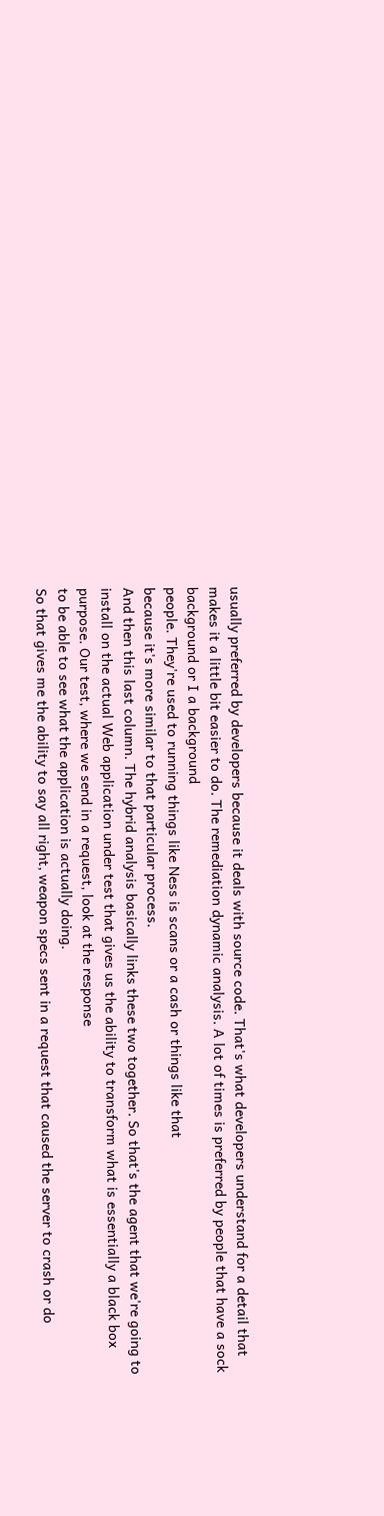usually preferred by developers because it deals with source code. That's what developers understand for a detail that makes it a little bit easier to do. The remediation dynamic analysis. A lot of times is preferred by people that have a sock background or I a background
people. They're used to running things like Ness is scans or a cash or things like that
because it's more similar to that particular process.
And then this last column. The hybrid analysis basically links these two together. So that's the agent that we're going to install on the actual Web application under test that gives us the ability to transform what is essentially a black box purpose. Our test, where we send in a request, look at the response
to be able to see what the application is actually doing.
So that gives me the ability to say all right, weapon specs sent in a request that caused the server to crash or do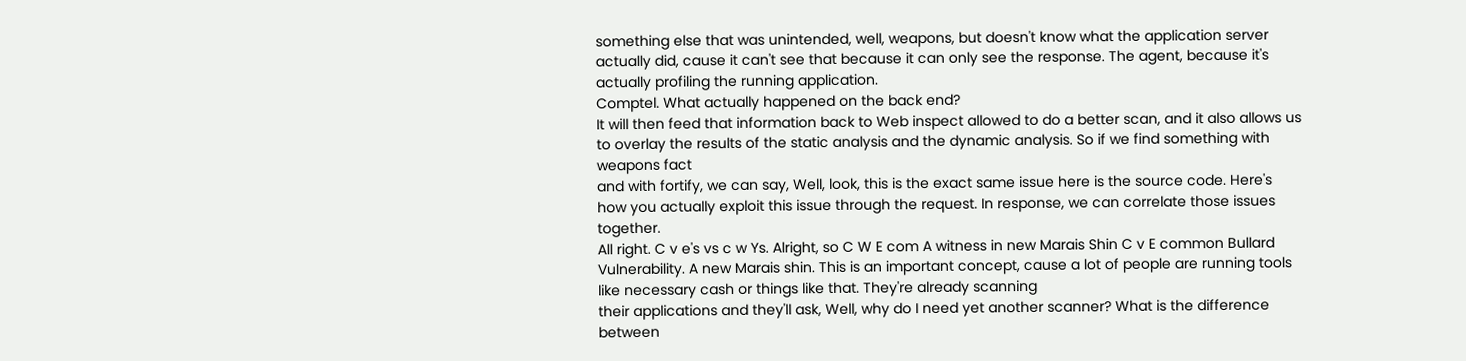something else that was unintended, well, weapons, but doesn't know what the application server actually did, cause it can't see that because it can only see the response. The agent, because it's actually profiling the running application.
Comptel. What actually happened on the back end?
It will then feed that information back to Web inspect allowed to do a better scan, and it also allows us to overlay the results of the static analysis and the dynamic analysis. So if we find something with weapons fact
and with fortify, we can say, Well, look, this is the exact same issue here is the source code. Here's how you actually exploit this issue through the request. In response, we can correlate those issues together.
All right. C v e's vs c w Ys. Alright, so C W E com A witness in new Marais Shin C v E common Bullard Vulnerability. A new Marais shin. This is an important concept, cause a lot of people are running tools like necessary cash or things like that. They're already scanning
their applications and they'll ask, Well, why do I need yet another scanner? What is the difference between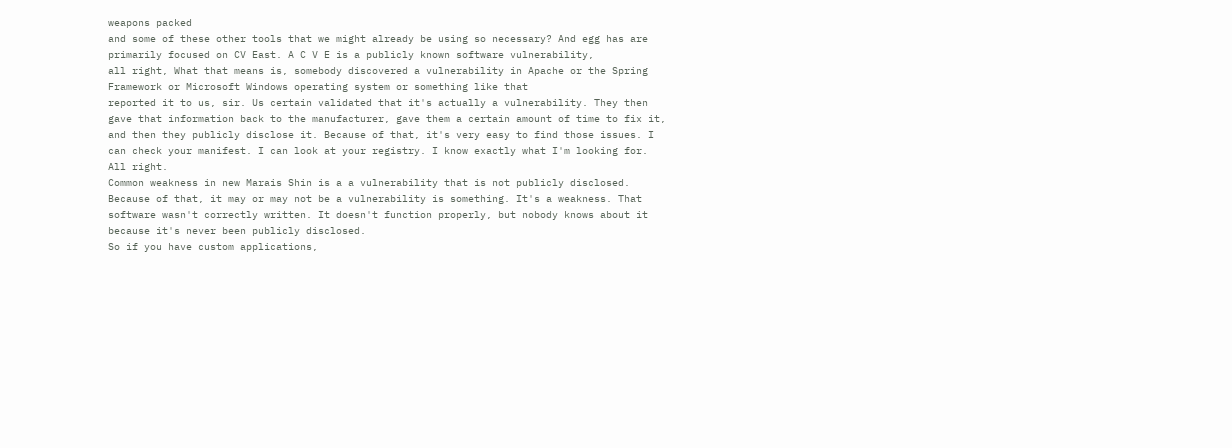weapons packed
and some of these other tools that we might already be using so necessary? And egg has are primarily focused on CV East. A C V E is a publicly known software vulnerability,
all right, What that means is, somebody discovered a vulnerability in Apache or the Spring Framework or Microsoft Windows operating system or something like that
reported it to us, sir. Us certain validated that it's actually a vulnerability. They then gave that information back to the manufacturer, gave them a certain amount of time to fix it, and then they publicly disclose it. Because of that, it's very easy to find those issues. I can check your manifest. I can look at your registry. I know exactly what I'm looking for.
All right.
Common weakness in new Marais Shin is a a vulnerability that is not publicly disclosed. Because of that, it may or may not be a vulnerability is something. It's a weakness. That software wasn't correctly written. It doesn't function properly, but nobody knows about it because it's never been publicly disclosed.
So if you have custom applications,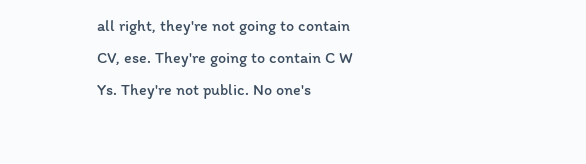all right, they're not going to contain CV, ese. They're going to contain C W Ys. They're not public. No one's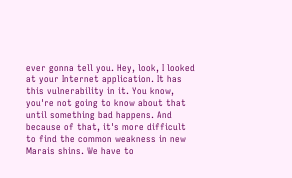ever gonna tell you. Hey, look, I looked at your Internet application. It has this vulnerability in it. You know, you're not going to know about that until something bad happens. And because of that, it's more difficult
to find the common weakness in new Marais shins. We have to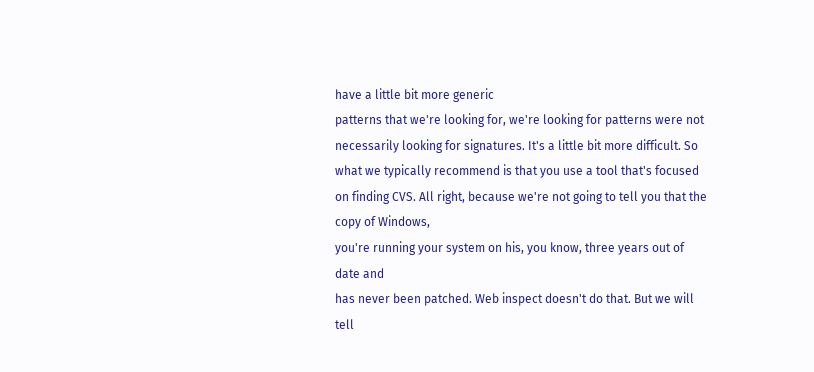have a little bit more generic
patterns that we're looking for, we're looking for patterns were not necessarily looking for signatures. It's a little bit more difficult. So what we typically recommend is that you use a tool that's focused on finding CVS. All right, because we're not going to tell you that the copy of Windows,
you're running your system on his, you know, three years out of date and
has never been patched. Web inspect doesn't do that. But we will tell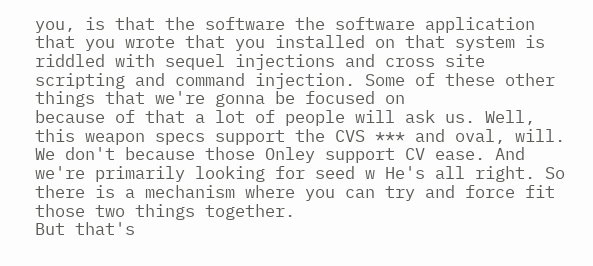you, is that the software the software application that you wrote that you installed on that system is riddled with sequel injections and cross site scripting and command injection. Some of these other things that we're gonna be focused on
because of that a lot of people will ask us. Well, this weapon specs support the CVS *** and oval, will. We don't because those Onley support CV ease. And we're primarily looking for seed w He's all right. So there is a mechanism where you can try and force fit those two things together.
But that's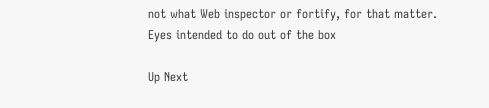not what Web inspector or fortify, for that matter.
Eyes intended to do out of the box

Up Next